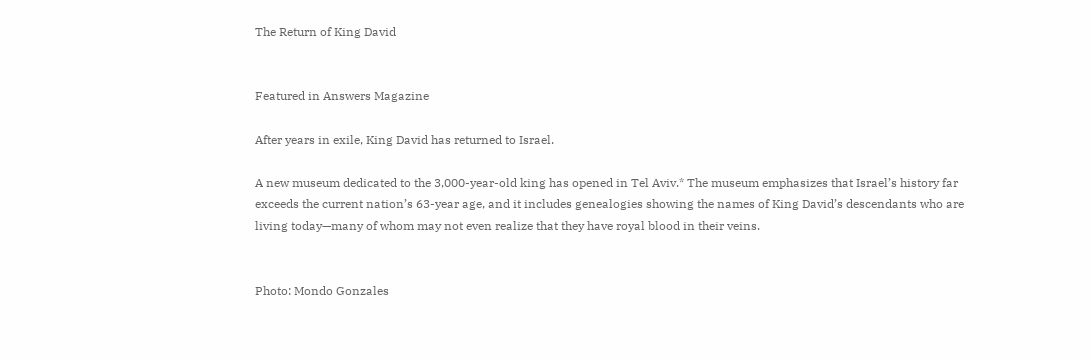The Return of King David


Featured in Answers Magazine

After years in exile, King David has returned to Israel.

A new museum dedicated to the 3,000-year-old king has opened in Tel Aviv.* The museum emphasizes that Israel’s history far exceeds the current nation’s 63-year age, and it includes genealogies showing the names of King David’s descendants who are living today—many of whom may not even realize that they have royal blood in their veins.


Photo: Mondo Gonzales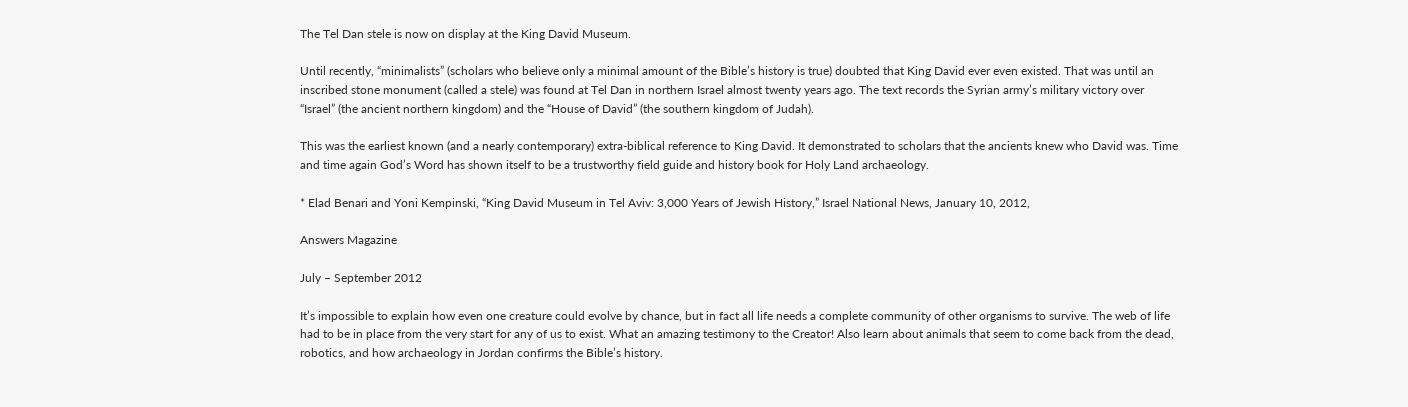The Tel Dan stele is now on display at the King David Museum.

Until recently, “minimalists” (scholars who believe only a minimal amount of the Bible’s history is true) doubted that King David ever even existed. That was until an inscribed stone monument (called a stele) was found at Tel Dan in northern Israel almost twenty years ago. The text records the Syrian army’s military victory over “Israel” (the ancient northern kingdom) and the “House of David” (the southern kingdom of Judah).

This was the earliest known (and a nearly contemporary) extra-biblical reference to King David. It demonstrated to scholars that the ancients knew who David was. Time and time again God’s Word has shown itself to be a trustworthy field guide and history book for Holy Land archaeology.

* Elad Benari and Yoni Kempinski, “King David Museum in Tel Aviv: 3,000 Years of Jewish History,” Israel National News, January 10, 2012,

Answers Magazine

July – September 2012

It’s impossible to explain how even one creature could evolve by chance, but in fact all life needs a complete community of other organisms to survive. The web of life had to be in place from the very start for any of us to exist. What an amazing testimony to the Creator! Also learn about animals that seem to come back from the dead, robotics, and how archaeology in Jordan confirms the Bible’s history.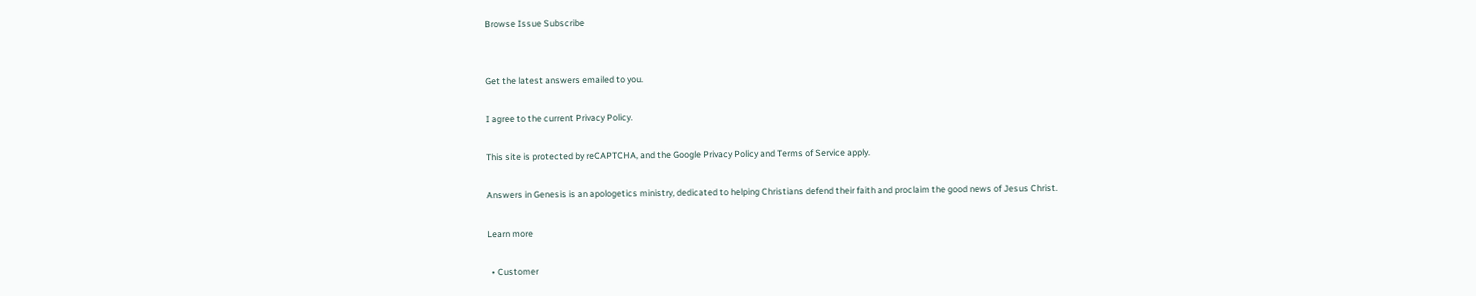Browse Issue Subscribe


Get the latest answers emailed to you.

I agree to the current Privacy Policy.

This site is protected by reCAPTCHA, and the Google Privacy Policy and Terms of Service apply.

Answers in Genesis is an apologetics ministry, dedicated to helping Christians defend their faith and proclaim the good news of Jesus Christ.

Learn more

  • Customer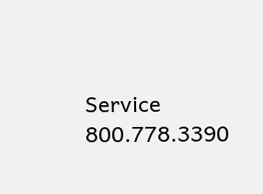Service 800.778.3390